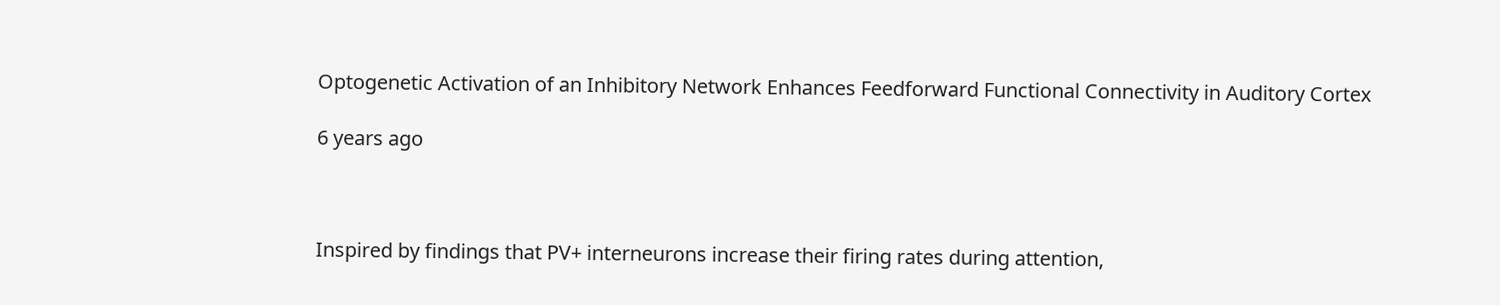Optogenetic Activation of an Inhibitory Network Enhances Feedforward Functional Connectivity in Auditory Cortex

6 years ago



Inspired by findings that PV+ interneurons increase their firing rates during attention,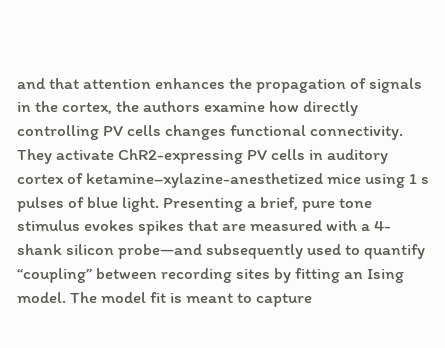and that attention enhances the propagation of signals in the cortex, the authors examine how directly controlling PV cells changes functional connectivity. They activate ChR2-expressing PV cells in auditory cortex of ketamine–xylazine-anesthetized mice using 1 s pulses of blue light. Presenting a brief, pure tone stimulus evokes spikes that are measured with a 4-shank silicon probe—and subsequently used to quantify “coupling” between recording sites by fitting an Ising model. The model fit is meant to capture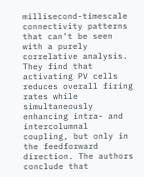millisecond-timescale connectivity patterns that can’t be seen with a purely correlative analysis. They find that activating PV cells reduces overall firing rates while simultaneously enhancing intra- and intercolumnal coupling, but only in the feedforward direction. The authors conclude that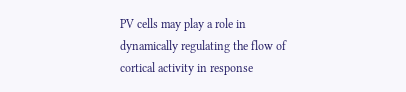PV cells may play a role in dynamically regulating the flow of cortical activity in response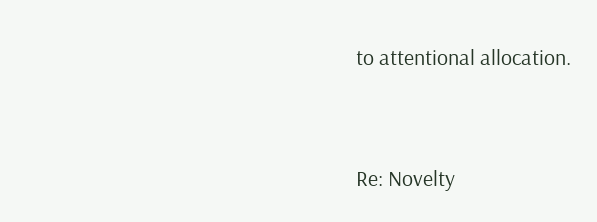to attentional allocation.




Re: Novelty